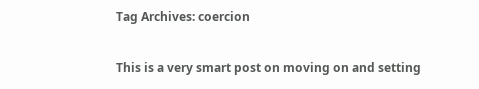Tag Archives: coercion

This is a very smart post on moving on and setting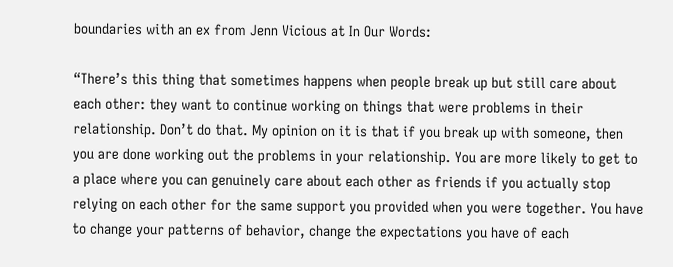boundaries with an ex from Jenn Vicious at In Our Words:

“There’s this thing that sometimes happens when people break up but still care about each other: they want to continue working on things that were problems in their relationship. Don’t do that. My opinion on it is that if you break up with someone, then you are done working out the problems in your relationship. You are more likely to get to a place where you can genuinely care about each other as friends if you actually stop relying on each other for the same support you provided when you were together. You have to change your patterns of behavior, change the expectations you have of each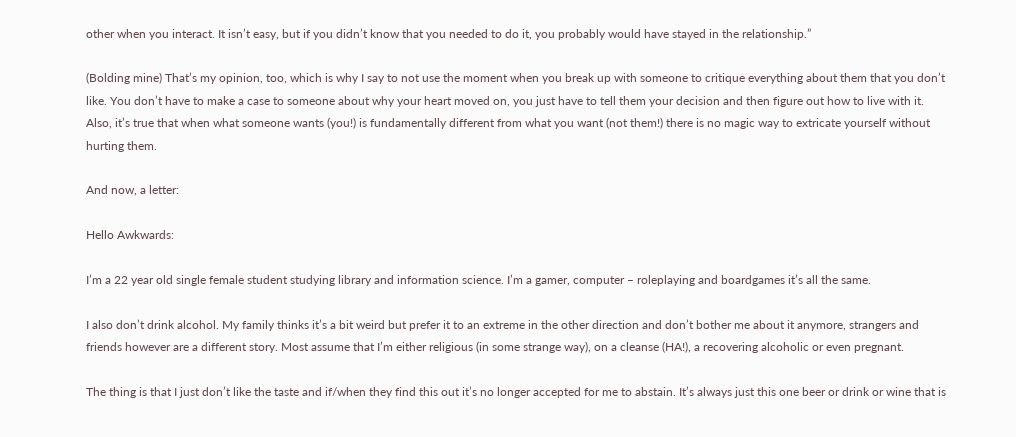other when you interact. It isn’t easy, but if you didn’t know that you needed to do it, you probably would have stayed in the relationship.”

(Bolding mine) That’s my opinion, too, which is why I say to not use the moment when you break up with someone to critique everything about them that you don’t like. You don’t have to make a case to someone about why your heart moved on, you just have to tell them your decision and then figure out how to live with it. Also, it’s true that when what someone wants (you!) is fundamentally different from what you want (not them!) there is no magic way to extricate yourself without hurting them.

And now, a letter:

Hello Awkwards:

I’m a 22 year old single female student studying library and information science. I’m a gamer, computer – roleplaying and boardgames it’s all the same.

I also don’t drink alcohol. My family thinks it’s a bit weird but prefer it to an extreme in the other direction and don’t bother me about it anymore, strangers and friends however are a different story. Most assume that I’m either religious (in some strange way), on a cleanse (HA!), a recovering alcoholic or even pregnant.

The thing is that I just don’t like the taste and if/when they find this out it’s no longer accepted for me to abstain. It’s always just this one beer or drink or wine that is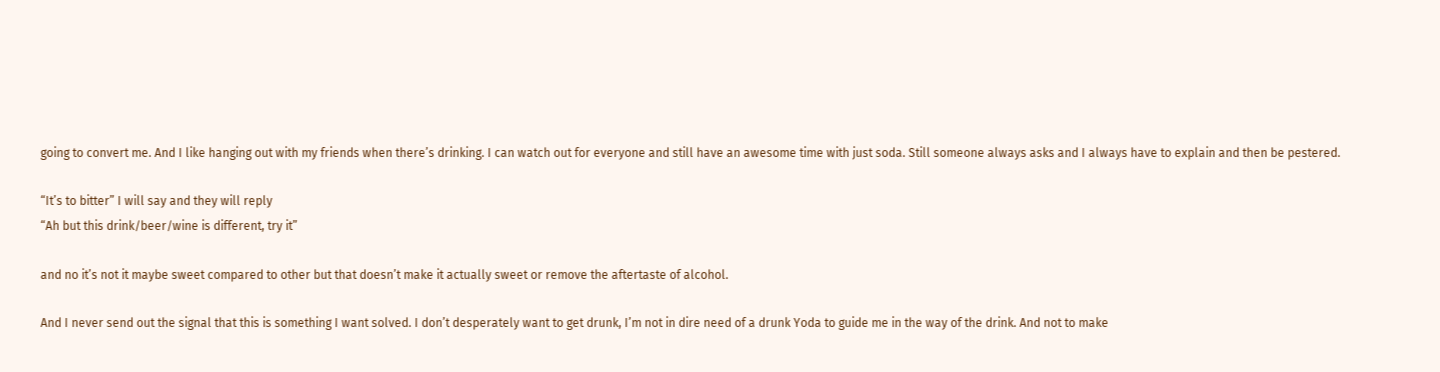going to convert me. And I like hanging out with my friends when there’s drinking. I can watch out for everyone and still have an awesome time with just soda. Still someone always asks and I always have to explain and then be pestered.

“It’s to bitter” I will say and they will reply
“Ah but this drink/beer/wine is different, try it”

and no it’s not it maybe sweet compared to other but that doesn’t make it actually sweet or remove the aftertaste of alcohol.

And I never send out the signal that this is something I want solved. I don’t desperately want to get drunk, I’m not in dire need of a drunk Yoda to guide me in the way of the drink. And not to make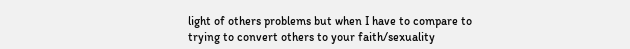light of others problems but when I have to compare to trying to convert others to your faith/sexuality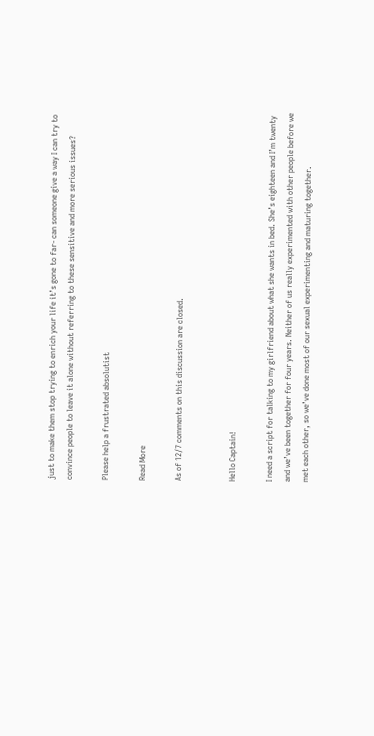just to make them stop trying to enrich your life it’s gone to far- can someone give a way I can try to convince people to leave it alone without referring to these sensitive and more serious issues?

Please help a frustrated absolutist

Read More

As of 12/7 comments on this discussion are closed.


Hello Captain!

I need a script for talking to my girlfriend about what she wants in bed. She’s eighteen and I’m twenty and we’ve been together for four years. Neither of us really experimented with other people before we met each other, so we’ve done most of our sexual experimenting and maturing together.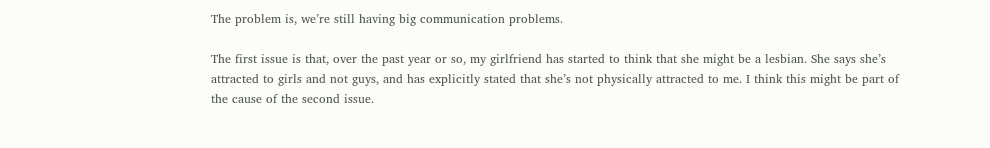The problem is, we’re still having big communication problems.

The first issue is that, over the past year or so, my girlfriend has started to think that she might be a lesbian. She says she’s attracted to girls and not guys, and has explicitly stated that she’s not physically attracted to me. I think this might be part of the cause of the second issue.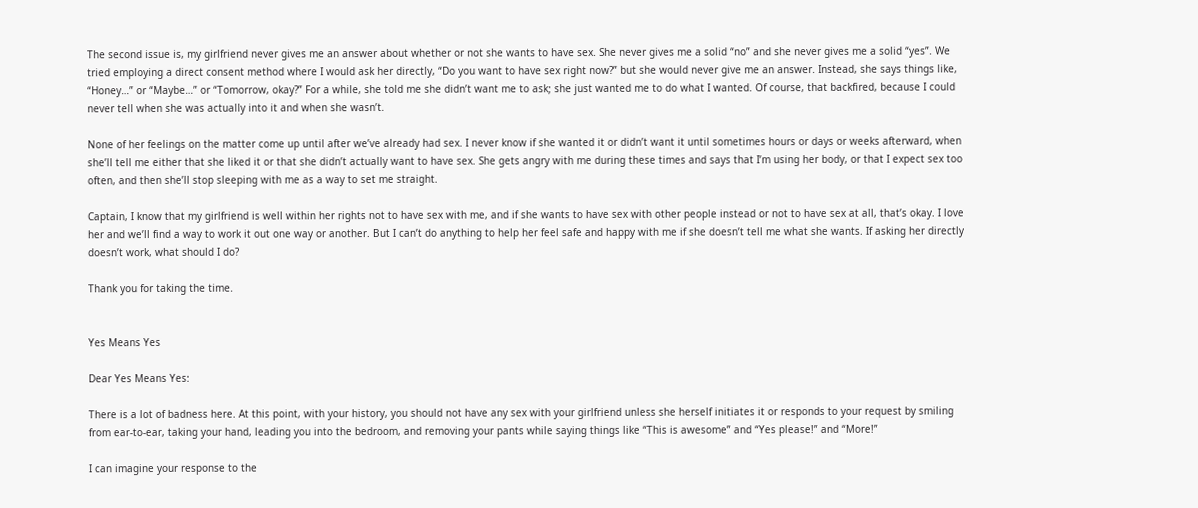The second issue is, my girlfriend never gives me an answer about whether or not she wants to have sex. She never gives me a solid “no” and she never gives me a solid “yes”. We tried employing a direct consent method where I would ask her directly, “Do you want to have sex right now?” but she would never give me an answer. Instead, she says things like, “Honey…” or “Maybe…” or “Tomorrow, okay?” For a while, she told me she didn’t want me to ask; she just wanted me to do what I wanted. Of course, that backfired, because I could never tell when she was actually into it and when she wasn’t.

None of her feelings on the matter come up until after we’ve already had sex. I never know if she wanted it or didn’t want it until sometimes hours or days or weeks afterward, when she’ll tell me either that she liked it or that she didn’t actually want to have sex. She gets angry with me during these times and says that I’m using her body, or that I expect sex too often, and then she’ll stop sleeping with me as a way to set me straight.

Captain, I know that my girlfriend is well within her rights not to have sex with me, and if she wants to have sex with other people instead or not to have sex at all, that’s okay. I love her and we’ll find a way to work it out one way or another. But I can’t do anything to help her feel safe and happy with me if she doesn’t tell me what she wants. If asking her directly doesn’t work, what should I do?

Thank you for taking the time.


Yes Means Yes

Dear Yes Means Yes:

There is a lot of badness here. At this point, with your history, you should not have any sex with your girlfriend unless she herself initiates it or responds to your request by smiling from ear-to-ear, taking your hand, leading you into the bedroom, and removing your pants while saying things like “This is awesome” and “Yes please!” and “More!”

I can imagine your response to the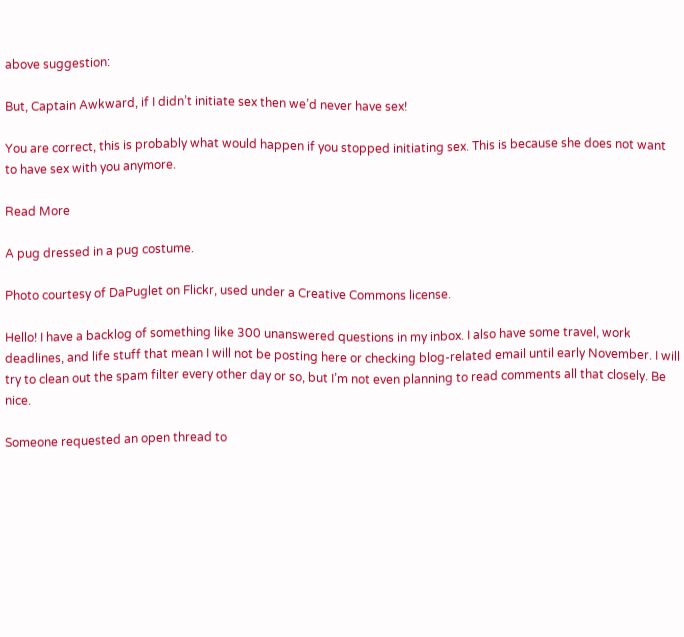above suggestion:

But, Captain Awkward, if I didn’t initiate sex then we’d never have sex!

You are correct, this is probably what would happen if you stopped initiating sex. This is because she does not want to have sex with you anymore.

Read More

A pug dressed in a pug costume.

Photo courtesy of DaPuglet on Flickr, used under a Creative Commons license.

Hello! I have a backlog of something like 300 unanswered questions in my inbox. I also have some travel, work deadlines, and life stuff that mean I will not be posting here or checking blog-related email until early November. I will try to clean out the spam filter every other day or so, but I’m not even planning to read comments all that closely. Be nice.

Someone requested an open thread to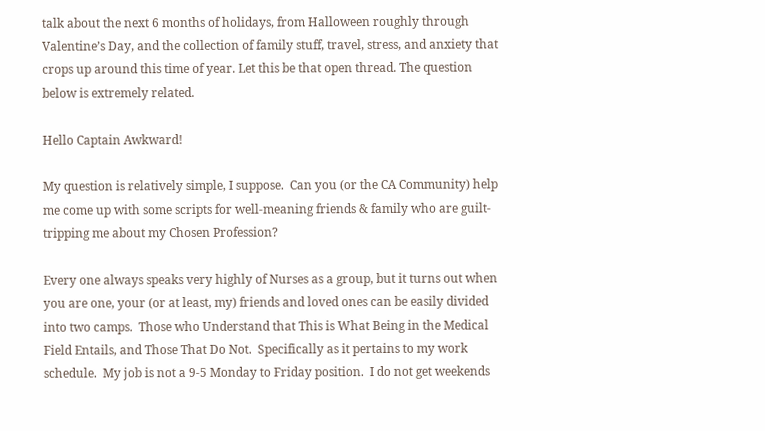talk about the next 6 months of holidays, from Halloween roughly through Valentine’s Day, and the collection of family stuff, travel, stress, and anxiety that crops up around this time of year. Let this be that open thread. The question below is extremely related.

Hello Captain Awkward!

My question is relatively simple, I suppose.  Can you (or the CA Community) help me come up with some scripts for well-meaning friends & family who are guilt-tripping me about my Chosen Profession?

Every one always speaks very highly of Nurses as a group, but it turns out when you are one, your (or at least, my) friends and loved ones can be easily divided into two camps.  Those who Understand that This is What Being in the Medical Field Entails, and Those That Do Not.  Specifically as it pertains to my work schedule.  My job is not a 9-5 Monday to Friday position.  I do not get weekends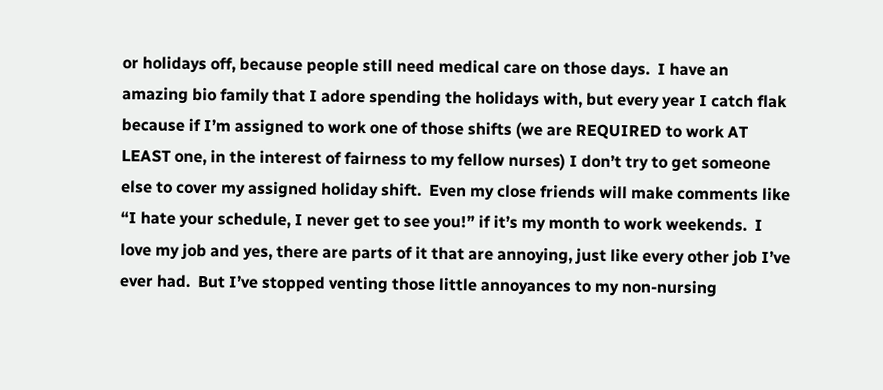or holidays off, because people still need medical care on those days.  I have an amazing bio family that I adore spending the holidays with, but every year I catch flak because if I’m assigned to work one of those shifts (we are REQUIRED to work AT LEAST one, in the interest of fairness to my fellow nurses) I don’t try to get someone else to cover my assigned holiday shift.  Even my close friends will make comments like “I hate your schedule, I never get to see you!” if it’s my month to work weekends.  I love my job and yes, there are parts of it that are annoying, just like every other job I’ve ever had.  But I’ve stopped venting those little annoyances to my non-nursing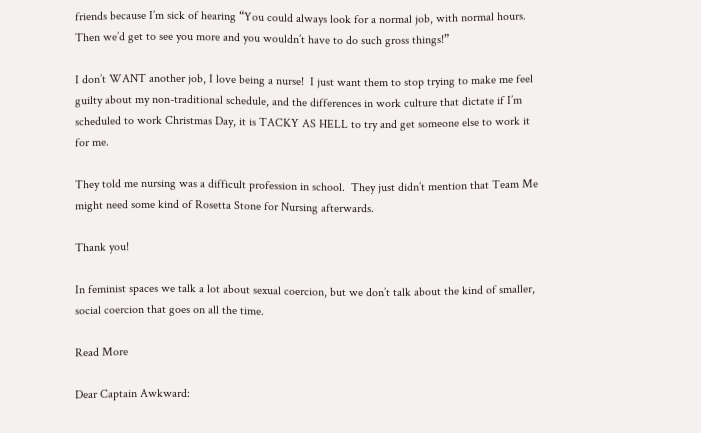friends because I’m sick of hearing “You could always look for a normal job, with normal hours.  Then we’d get to see you more and you wouldn’t have to do such gross things!”

I don’t WANT another job, I love being a nurse!  I just want them to stop trying to make me feel guilty about my non-traditional schedule, and the differences in work culture that dictate if I’m scheduled to work Christmas Day, it is TACKY AS HELL to try and get someone else to work it for me.

They told me nursing was a difficult profession in school.  They just didn’t mention that Team Me might need some kind of Rosetta Stone for Nursing afterwards.

Thank you!

In feminist spaces we talk a lot about sexual coercion, but we don’t talk about the kind of smaller, social coercion that goes on all the time.

Read More

Dear Captain Awkward: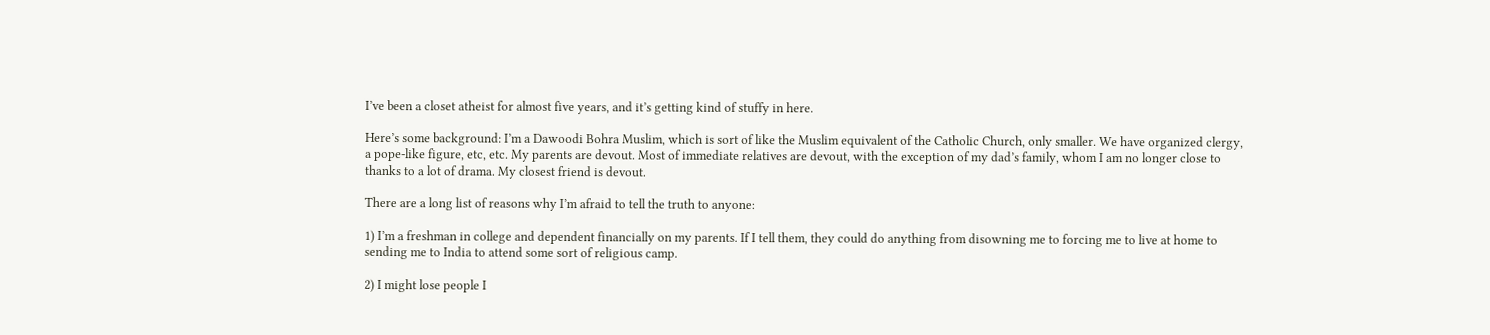I’ve been a closet atheist for almost five years, and it’s getting kind of stuffy in here.

Here’s some background: I’m a Dawoodi Bohra Muslim, which is sort of like the Muslim equivalent of the Catholic Church, only smaller. We have organized clergy, a pope-like figure, etc, etc. My parents are devout. Most of immediate relatives are devout, with the exception of my dad’s family, whom I am no longer close to thanks to a lot of drama. My closest friend is devout.

There are a long list of reasons why I’m afraid to tell the truth to anyone:

1) I’m a freshman in college and dependent financially on my parents. If I tell them, they could do anything from disowning me to forcing me to live at home to sending me to India to attend some sort of religious camp.

2) I might lose people I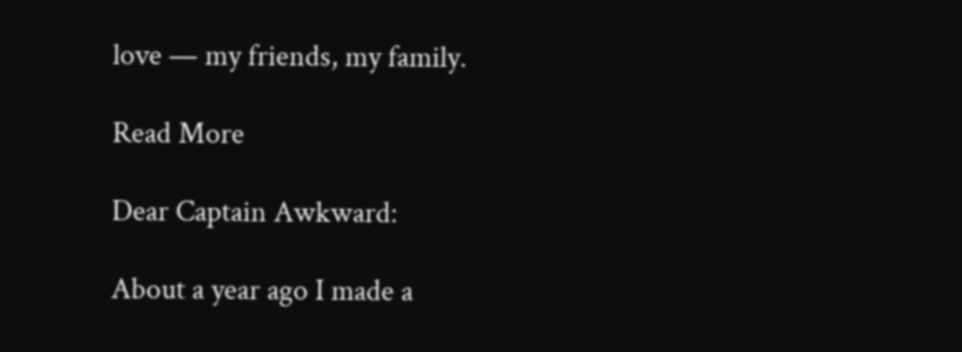love — my friends, my family.

Read More

Dear Captain Awkward:

About a year ago I made a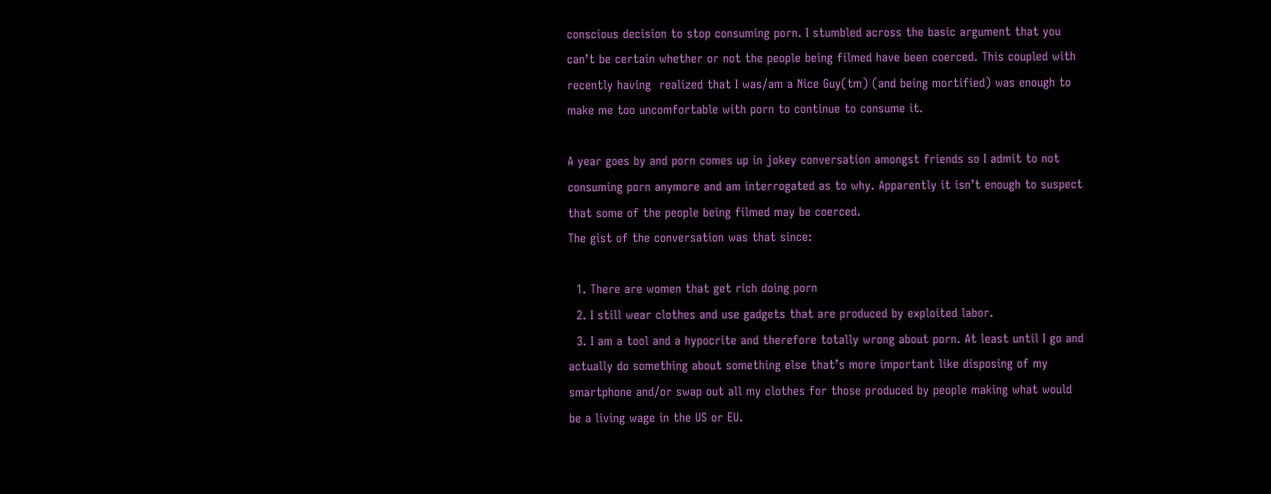conscious decision to stop consuming porn. I stumbled across the basic argument that you can’t be certain whether or not the people being filmed have been coerced. This coupled with recently having  realized that I was/am a Nice Guy(tm) (and being mortified) was enough to make me too uncomfortable with porn to continue to consume it.

A year goes by and porn comes up in jokey conversation amongst friends so I admit to not consuming porn anymore and am interrogated as to why. Apparently it isn’t enough to suspect that some of the people being filmed may be coerced.
The gist of the conversation was that since:

  1. There are women that get rich doing porn
  2. I still wear clothes and use gadgets that are produced by exploited labor.
  3. I am a tool and a hypocrite and therefore totally wrong about porn. At least until I go and actually do something about something else that’s more important like disposing of my smartphone and/or swap out all my clothes for those produced by people making what would be a living wage in the US or EU.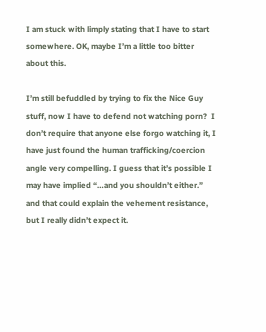I am stuck with limply stating that I have to start somewhere. OK, maybe I’m a little too bitter about this.

I’m still befuddled by trying to fix the Nice Guy stuff, now I have to defend not watching porn?  I don’t require that anyone else forgo watching it, I have just found the human trafficking/coercion angle very compelling. I guess that it’s possible I may have implied “…and you shouldn’t either.” and that could explain the vehement resistance, but I really didn’t expect it.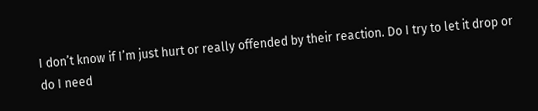I don’t know if I’m just hurt or really offended by their reaction. Do I try to let it drop or do I need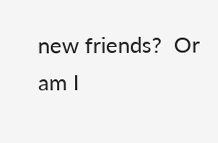new friends?  Or am I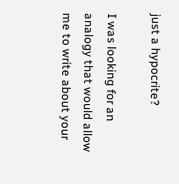just a hypocrite?

I was looking for an analogy that would allow me to write about your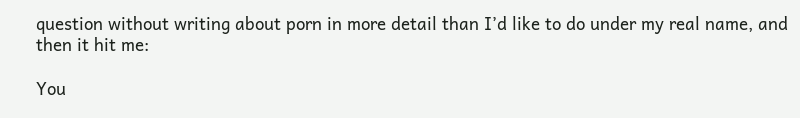question without writing about porn in more detail than I’d like to do under my real name, and then it hit me:

You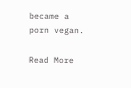became a porn vegan.

Read More